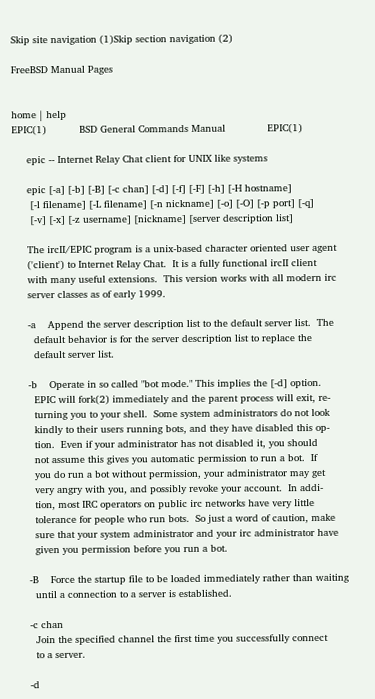Skip site navigation (1)Skip section navigation (2)

FreeBSD Manual Pages


home | help
EPIC(1)           BSD General Commands Manual              EPIC(1)

     epic -- Internet Relay Chat client for UNIX like systems

     epic [-a] [-b] [-B] [-c chan] [-d] [-f] [-F] [-h] [-H hostname]
      [-l filename] [-L filename] [-n nickname] [-o] [-O] [-p port] [-q]
      [-v] [-x] [-z username] [nickname] [server description list]

     The ircII/EPIC program is a unix-based character oriented user agent
     ('client') to Internet Relay Chat.  It is a fully functional ircII client
     with many useful extensions.  This version works with all modern irc
     server classes as of early 1999.

     -a    Append the server description list to the default server list.  The
       default behavior is for the server description list to replace the
       default server list.

     -b    Operate in so called "bot mode." This implies the [-d] option.
       EPIC will fork(2) immediately and the parent process will exit, re-
       turning you to your shell.  Some system administrators do not look
       kindly to their users running bots, and they have disabled this op-
       tion.  Even if your administrator has not disabled it, you should
       not assume this gives you automatic permission to run a bot.  If
       you do run a bot without permission, your administrator may get
       very angry with you, and possibly revoke your account.  In addi-
       tion, most IRC operators on public irc networks have very little
       tolerance for people who run bots.  So just a word of caution, make
       sure that your system administrator and your irc administrator have
       given you permission before you run a bot.

     -B    Force the startup file to be loaded immediately rather than waiting
       until a connection to a server is established.

     -c chan
       Join the specified channel the first time you successfully connect
       to a server.

     -d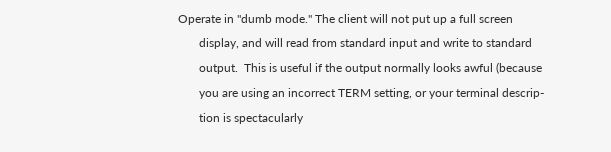Operate in "dumb mode." The client will not put up a full screen
       display, and will read from standard input and write to standard
       output.  This is useful if the output normally looks awful (because
       you are using an incorrect TERM setting, or your terminal descrip-
       tion is spectacularly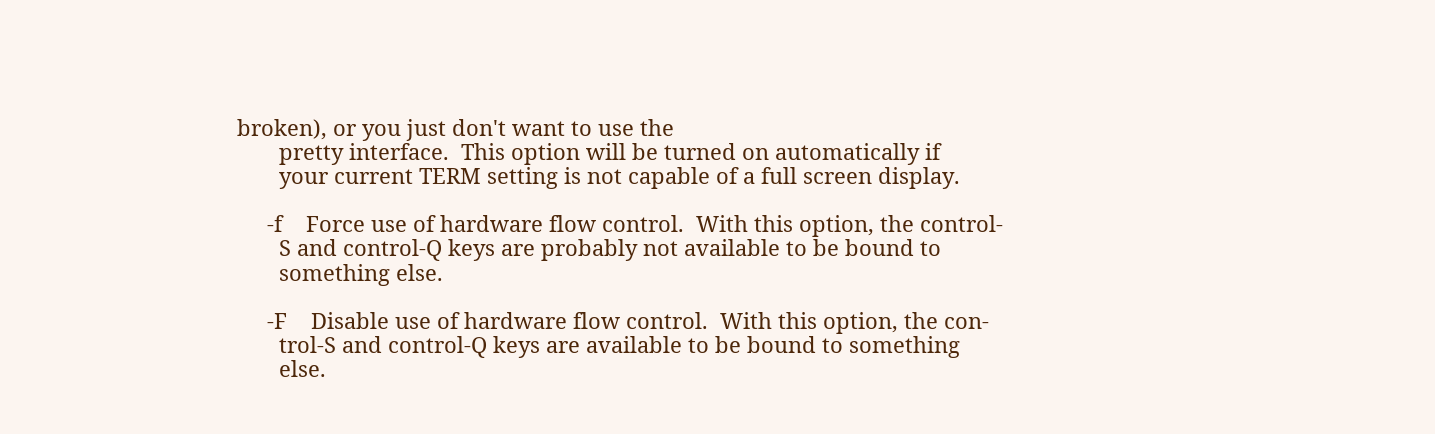broken), or you just don't want to use the
       pretty interface.  This option will be turned on automatically if
       your current TERM setting is not capable of a full screen display.

     -f    Force use of hardware flow control.  With this option, the control-
       S and control-Q keys are probably not available to be bound to
       something else.

     -F    Disable use of hardware flow control.  With this option, the con-
       trol-S and control-Q keys are available to be bound to something
       else.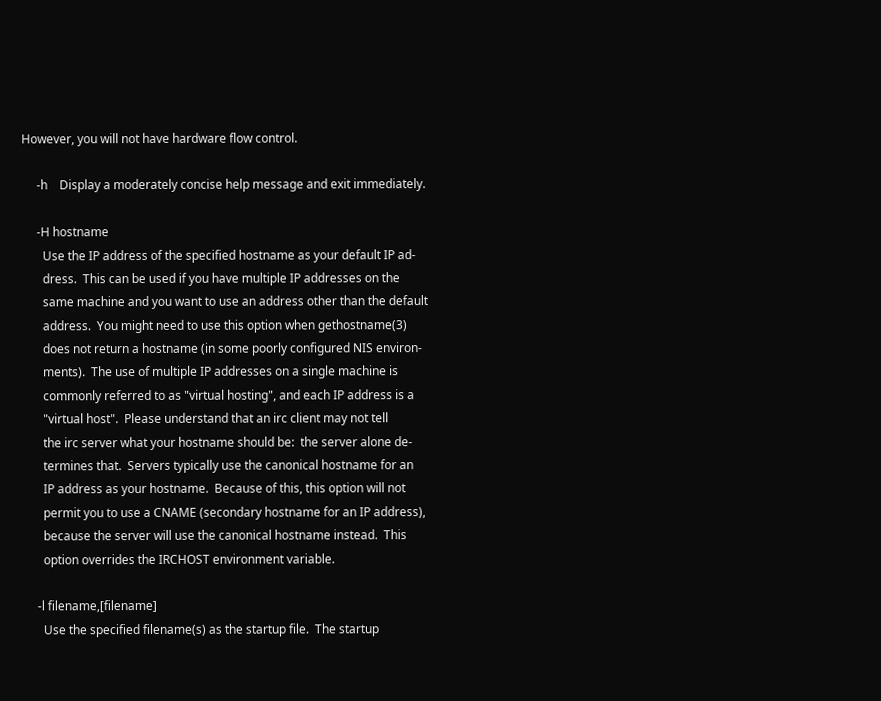However, you will not have hardware flow control.

     -h    Display a moderately concise help message and exit immediately.

     -H hostname
       Use the IP address of the specified hostname as your default IP ad-
       dress.  This can be used if you have multiple IP addresses on the
       same machine and you want to use an address other than the default
       address.  You might need to use this option when gethostname(3)
       does not return a hostname (in some poorly configured NIS environ-
       ments).  The use of multiple IP addresses on a single machine is
       commonly referred to as "virtual hosting", and each IP address is a
       "virtual host".  Please understand that an irc client may not tell
       the irc server what your hostname should be:  the server alone de-
       termines that.  Servers typically use the canonical hostname for an
       IP address as your hostname.  Because of this, this option will not
       permit you to use a CNAME (secondary hostname for an IP address),
       because the server will use the canonical hostname instead.  This
       option overrides the IRCHOST environment variable.

     -l filename,[filename]
       Use the specified filename(s) as the startup file.  The startup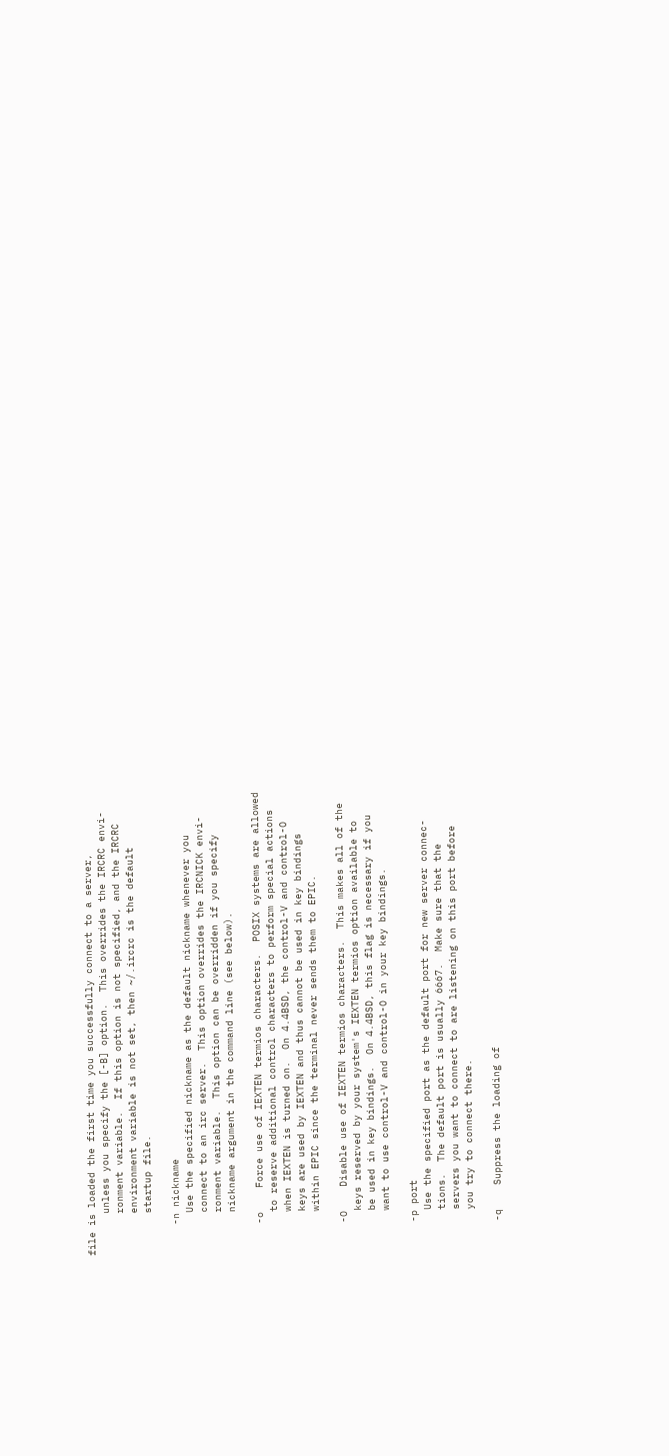file is loaded the first time you successfully connect to a server,
       unless you specify the [-B] option.  This overrides the IRCRC envi-
       ronment variable.  If this option is not specified, and the IRCRC
       environment variable is not set, then ~/.ircrc is the default
       startup file.

     -n nickname
       Use the specified nickname as the default nickname whenever you
       connect to an irc server.  This option overrides the IRCNICK envi-
       ronment variable.  This option can be overridden if you specify
       nickname argument in the command line (see below).

     -o    Force use of IEXTEN termios characters.  POSIX systems are allowed
       to reserve additional control characters to perform special actions
       when IEXTEN is turned on.  On 4.4BSD, the control-V and control-O
       keys are used by IEXTEN and thus cannot be used in key bindings
       within EPIC since the terminal never sends them to EPIC.

     -O    Disable use of IEXTEN termios characters.  This makes all of the
       keys reserved by your system's IEXTEN termios option available to
       be used in key bindings.  On 4.4BSD, this flag is necessary if you
       want to use control-V and control-O in your key bindings.

     -p port
       Use the specified port as the default port for new server connec-
       tions.  The default port is usually 6667.  Make sure that the
       servers you want to connect to are listening on this port before
       you try to connect there.

     -q    Suppress the loading of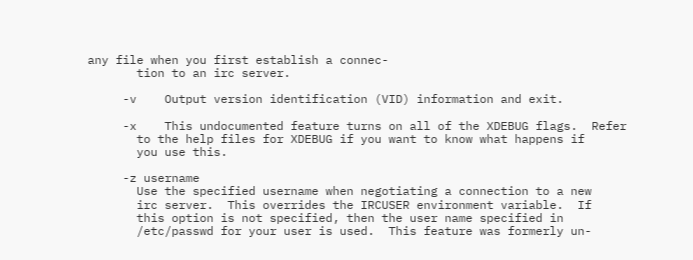any file when you first establish a connec-
       tion to an irc server.

     -v    Output version identification (VID) information and exit.

     -x    This undocumented feature turns on all of the XDEBUG flags.  Refer
       to the help files for XDEBUG if you want to know what happens if
       you use this.

     -z username
       Use the specified username when negotiating a connection to a new
       irc server.  This overrides the IRCUSER environment variable.  If
       this option is not specified, then the user name specified in
       /etc/passwd for your user is used.  This feature was formerly un-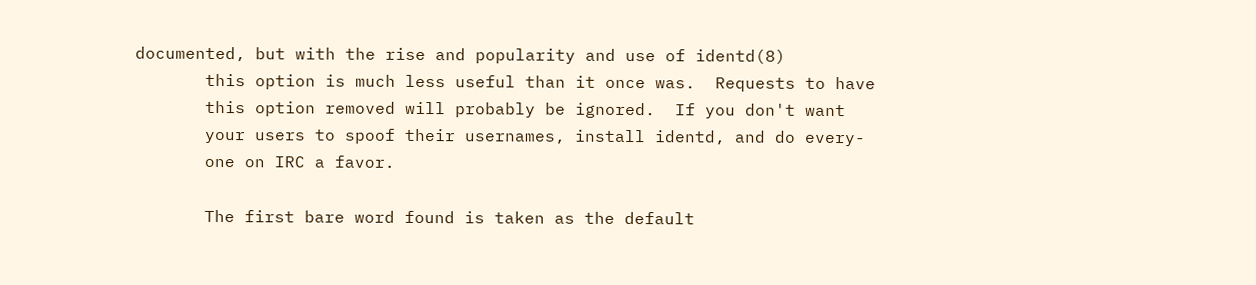documented, but with the rise and popularity and use of identd(8)
       this option is much less useful than it once was.  Requests to have
       this option removed will probably be ignored.  If you don't want
       your users to spoof their usernames, install identd, and do every-
       one on IRC a favor.

       The first bare word found is taken as the default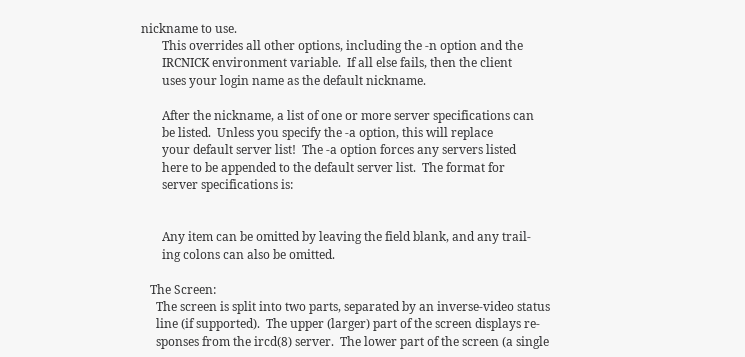nickname to use.
       This overrides all other options, including the -n option and the
       IRCNICK environment variable.  If all else fails, then the client
       uses your login name as the default nickname.

       After the nickname, a list of one or more server specifications can
       be listed.  Unless you specify the -a option, this will replace
       your default server list!  The -a option forces any servers listed
       here to be appended to the default server list.  The format for
       server specifications is:


       Any item can be omitted by leaving the field blank, and any trail-
       ing colons can also be omitted.

   The Screen:
     The screen is split into two parts, separated by an inverse-video status
     line (if supported).  The upper (larger) part of the screen displays re-
     sponses from the ircd(8) server.  The lower part of the screen (a single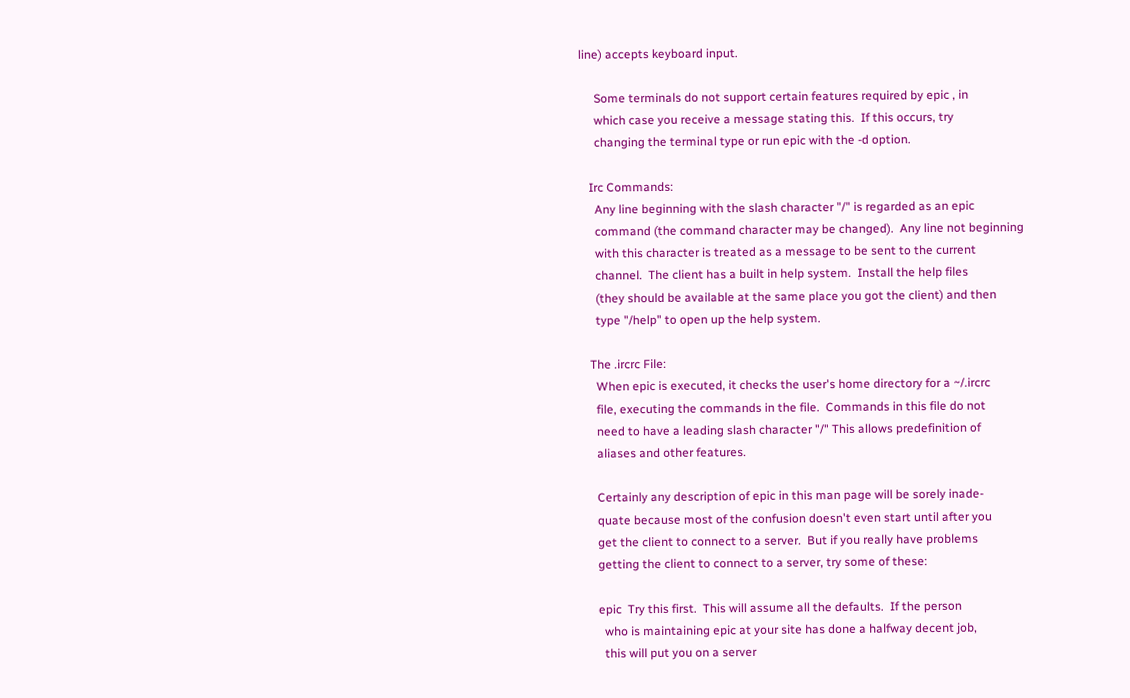line) accepts keyboard input.

     Some terminals do not support certain features required by epic , in
     which case you receive a message stating this.  If this occurs, try
     changing the terminal type or run epic with the -d option.

   Irc Commands:
     Any line beginning with the slash character "/" is regarded as an epic
     command (the command character may be changed).  Any line not beginning
     with this character is treated as a message to be sent to the current
     channel.  The client has a built in help system.  Install the help files
     (they should be available at the same place you got the client) and then
     type "/help" to open up the help system.

   The .ircrc File:
     When epic is executed, it checks the user's home directory for a ~/.ircrc
     file, executing the commands in the file.  Commands in this file do not
     need to have a leading slash character "/" This allows predefinition of
     aliases and other features.

     Certainly any description of epic in this man page will be sorely inade-
     quate because most of the confusion doesn't even start until after you
     get the client to connect to a server.  But if you really have problems
     getting the client to connect to a server, try some of these:

     epic  Try this first.  This will assume all the defaults.  If the person
       who is maintaining epic at your site has done a halfway decent job,
       this will put you on a server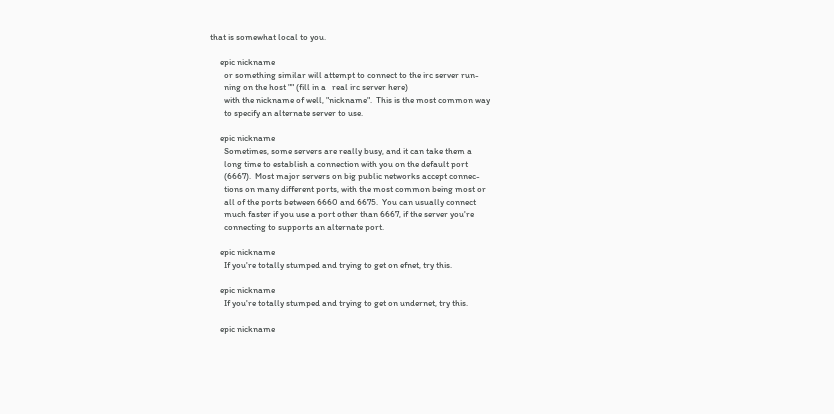that is somewhat local to you.

     epic nickname
       or something similar will attempt to connect to the irc server run-
       ning on the host "" (fill in a   real irc server here)
       with the nickname of well, "nickname".  This is the most common way
       to specify an alternate server to use.

     epic nickname
       Sometimes, some servers are really busy, and it can take them a
       long time to establish a connection with you on the default port
       (6667).  Most major servers on big public networks accept connec-
       tions on many different ports, with the most common being most or
       all of the ports between 6660 and 6675.  You can usually connect
       much faster if you use a port other than 6667, if the server you're
       connecting to supports an alternate port.

     epic nickname
       If you're totally stumped and trying to get on efnet, try this.

     epic nickname
       If you're totally stumped and trying to get on undernet, try this.

     epic nickname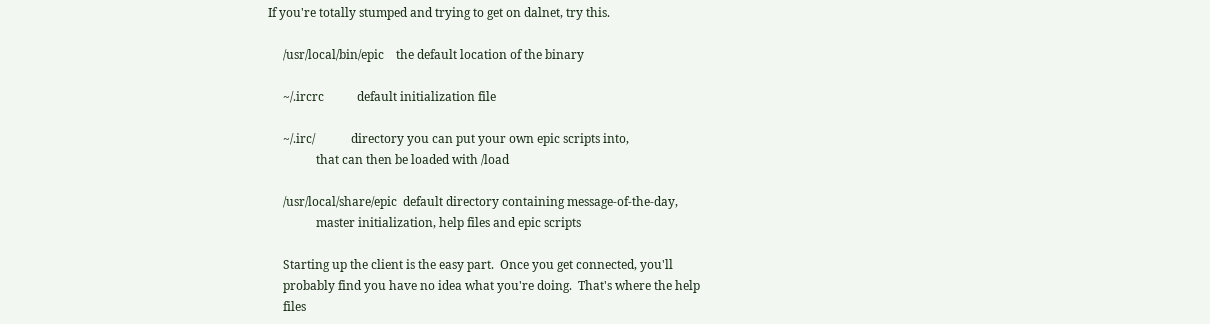If you're totally stumped and trying to get on dalnet, try this.

     /usr/local/bin/epic    the default location of the binary

     ~/.ircrc           default initialization file

     ~/.irc/            directory you can put your own epic scripts into,
                that can then be loaded with /load

     /usr/local/share/epic  default directory containing message-of-the-day,
                master initialization, help files and epic scripts

     Starting up the client is the easy part.  Once you get connected, you'll
     probably find you have no idea what you're doing.  That's where the help
     files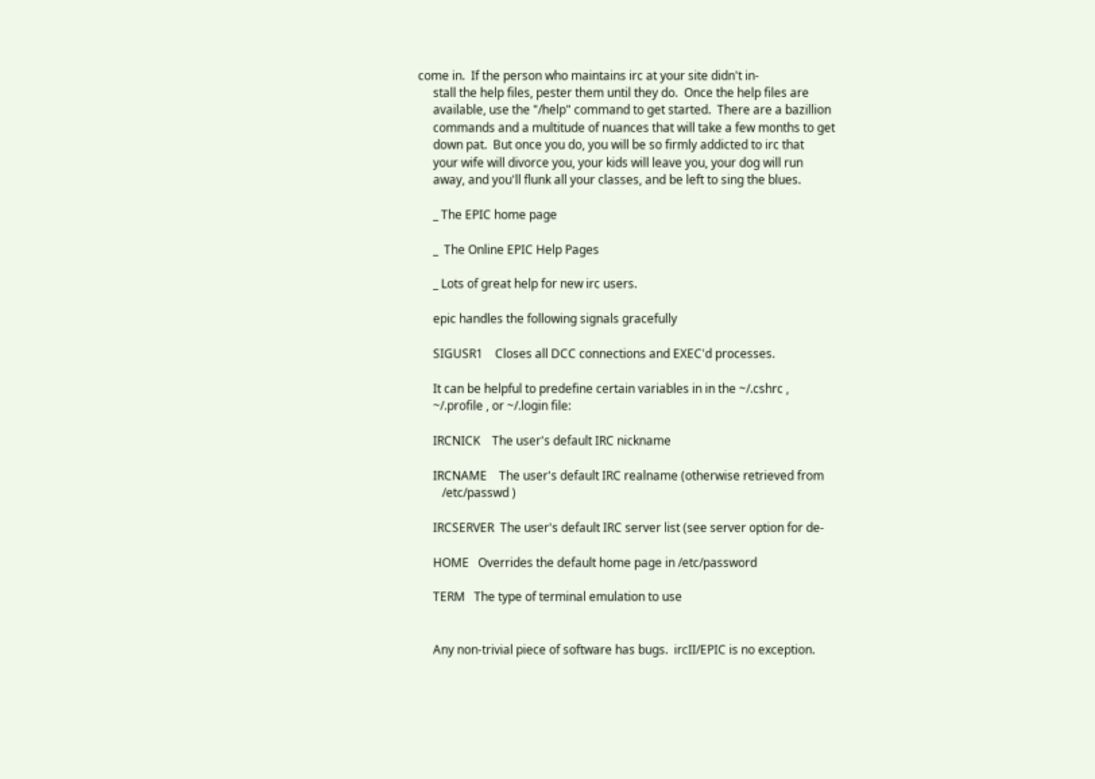come in.  If the person who maintains irc at your site didn't in-
     stall the help files, pester them until they do.  Once the help files are
     available, use the "/help" command to get started.  There are a bazillion
     commands and a multitude of nuances that will take a few months to get
     down pat.  But once you do, you will be so firmly addicted to irc that
     your wife will divorce you, your kids will leave you, your dog will run
     away, and you'll flunk all your classes, and be left to sing the blues.

     _ The EPIC home page

     _  The Online EPIC Help Pages

     _ Lots of great help for new irc users.

     epic handles the following signals gracefully

     SIGUSR1    Closes all DCC connections and EXEC'd processes.

     It can be helpful to predefine certain variables in in the ~/.cshrc ,
     ~/.profile , or ~/.login file:

     IRCNICK    The user's default IRC nickname

     IRCNAME    The user's default IRC realname (otherwise retrieved from
        /etc/passwd )

     IRCSERVER  The user's default IRC server list (see server option for de-

     HOME   Overrides the default home page in /etc/password

     TERM   The type of terminal emulation to use


     Any non-trivial piece of software has bugs.  ircII/EPIC is no exception.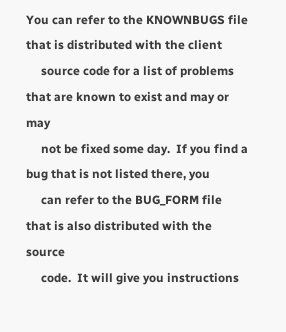You can refer to the KNOWNBUGS file that is distributed with the client
     source code for a list of problems that are known to exist and may or may
     not be fixed some day.  If you find a bug that is not listed there, you
     can refer to the BUG_FORM file that is also distributed with the source
     code.  It will give you instructions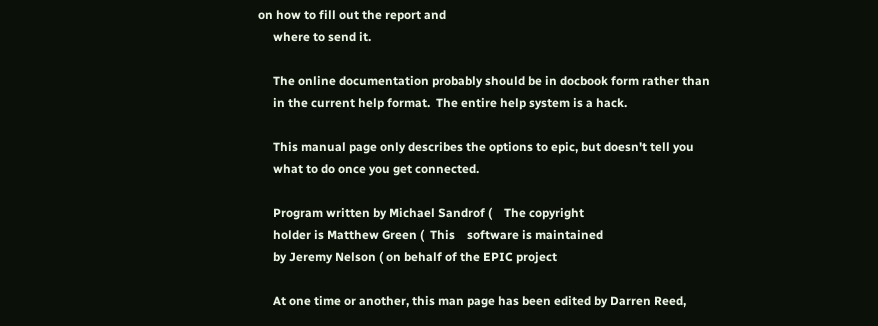on how to fill out the report and
     where to send it.

     The online documentation probably should be in docbook form rather than
     in the current help format.  The entire help system is a hack.

     This manual page only describes the options to epic, but doesn't tell you
     what to do once you get connected.

     Program written by Michael Sandrof (    The copyright
     holder is Matthew Green (  This    software is maintained
     by Jeremy Nelson ( on behalf of the EPIC project

     At one time or another, this man page has been edited by Darren Reed,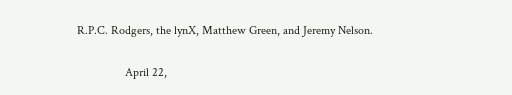R.P.C. Rodgers, the lynX, Matthew Green, and Jeremy Nelson.

                April 22,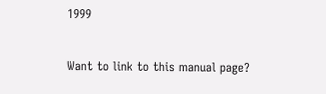1999


Want to link to this manual page?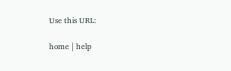Use this URL:

home | help